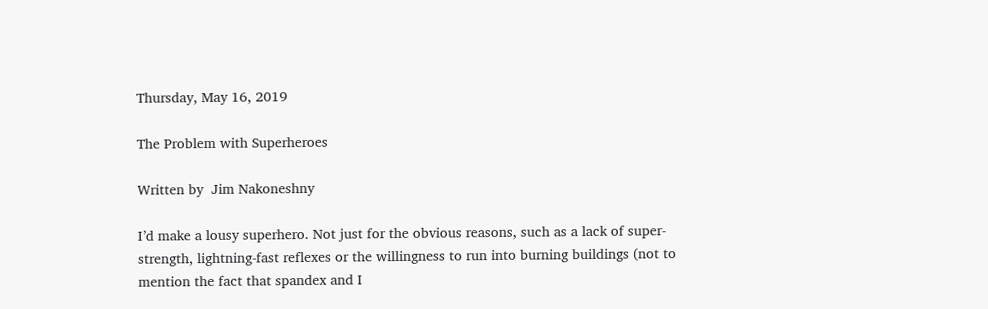Thursday, May 16, 2019

The Problem with Superheroes

Written by  Jim Nakoneshny

I’d make a lousy superhero. Not just for the obvious reasons, such as a lack of super-strength, lightning-fast reflexes or the willingness to run into burning buildings (not to mention the fact that spandex and I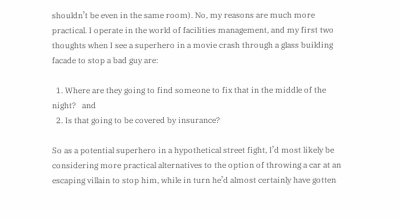shouldn’t be even in the same room). No, my reasons are much more practical. I operate in the world of facilities management, and my first two thoughts when I see a superhero in a movie crash through a glass building facade to stop a bad guy are:

  1. Where are they going to find someone to fix that in the middle of the night?   and
  2. Is that going to be covered by insurance?

So as a potential superhero in a hypothetical street fight, I’d most likely be considering more practical alternatives to the option of throwing a car at an escaping villain to stop him, while in turn he’d almost certainly have gotten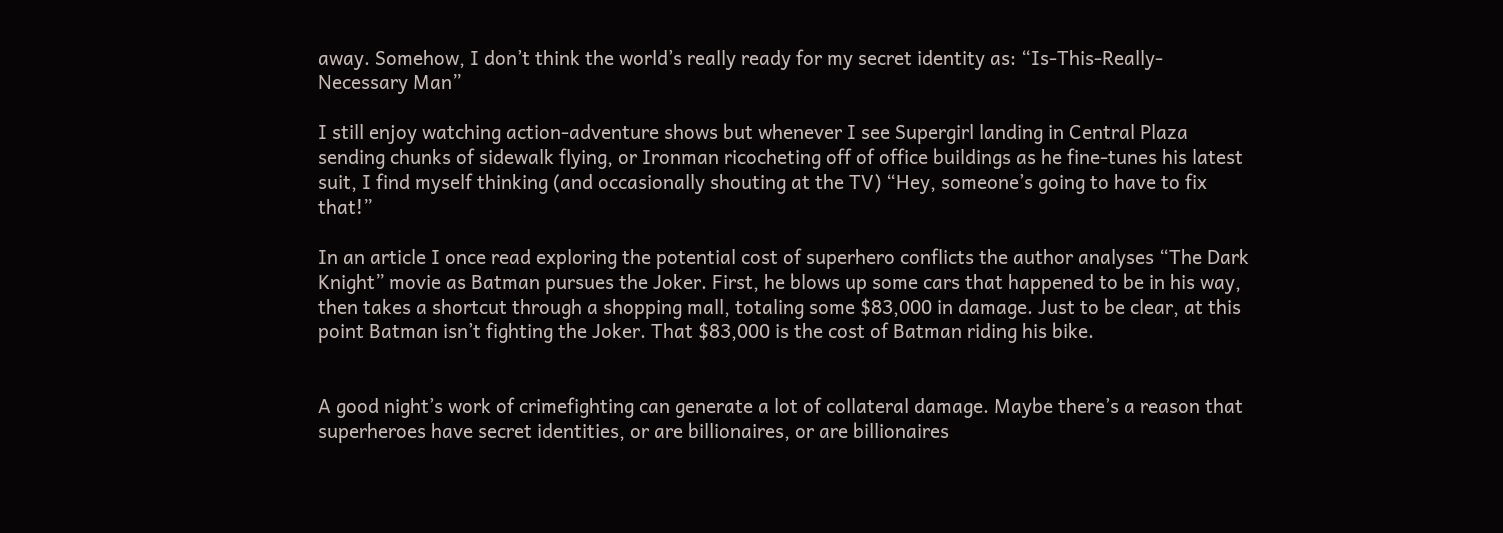away. Somehow, I don’t think the world’s really ready for my secret identity as: “Is-This-Really-Necessary Man”

I still enjoy watching action-adventure shows but whenever I see Supergirl landing in Central Plaza sending chunks of sidewalk flying, or Ironman ricocheting off of office buildings as he fine-tunes his latest suit, I find myself thinking (and occasionally shouting at the TV) “Hey, someone’s going to have to fix that!”

In an article I once read exploring the potential cost of superhero conflicts the author analyses “The Dark Knight” movie as Batman pursues the Joker. First, he blows up some cars that happened to be in his way, then takes a shortcut through a shopping mall, totaling some $83,000 in damage. Just to be clear, at this point Batman isn’t fighting the Joker. That $83,000 is the cost of Batman riding his bike.


A good night’s work of crimefighting can generate a lot of collateral damage. Maybe there’s a reason that superheroes have secret identities, or are billionaires, or are billionaires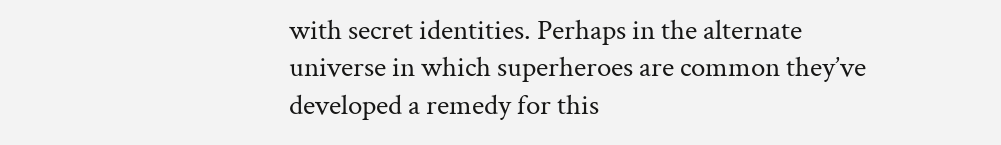with secret identities. Perhaps in the alternate universe in which superheroes are common they’ve developed a remedy for this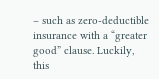– such as zero-deductible insurance with a “greater good” clause. Luckily, this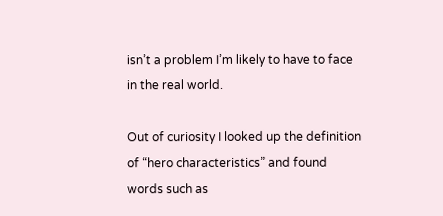isn’t a problem I’m likely to have to face in the real world.

Out of curiosity I looked up the definition of “hero characteristics” and found words such as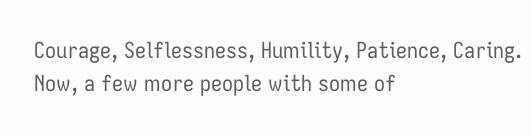Courage, Selflessness, Humility, Patience, Caring. Now, a few more people with some of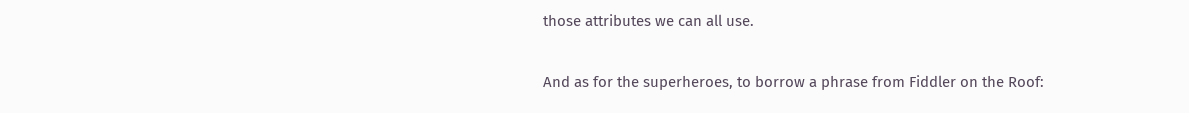those attributes we can all use.

And as for the superheroes, to borrow a phrase from Fiddler on the Roof: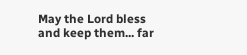May the Lord bless and keep them... far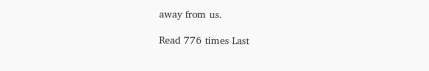away from us.

Read 776 times Last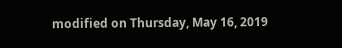modified on Thursday, May 16, 2019